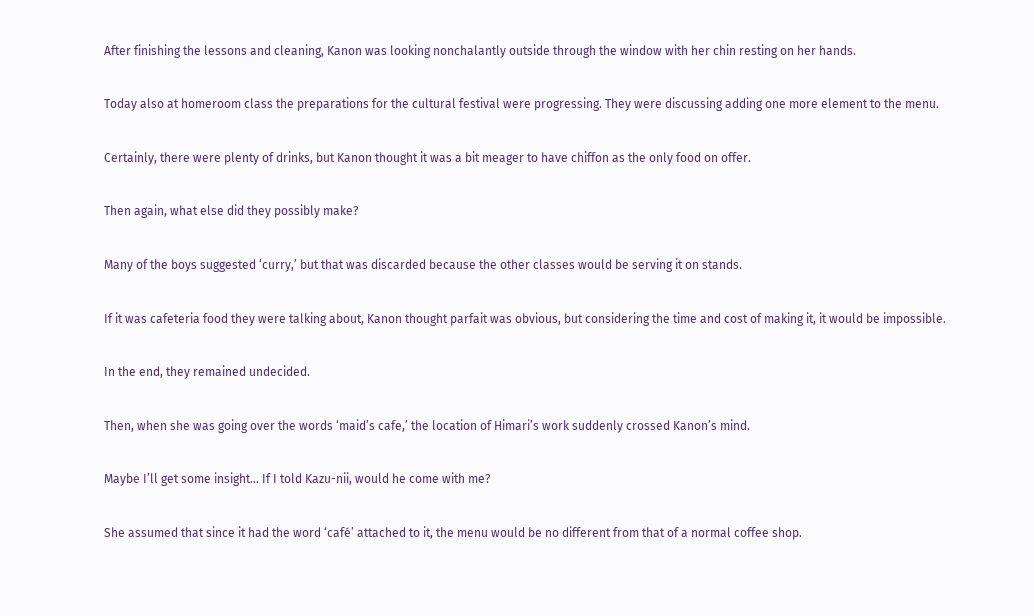After finishing the lessons and cleaning, Kanon was looking nonchalantly outside through the window with her chin resting on her hands.

Today also at homeroom class the preparations for the cultural festival were progressing. They were discussing adding one more element to the menu.

Certainly, there were plenty of drinks, but Kanon thought it was a bit meager to have chiffon as the only food on offer.

Then again, what else did they possibly make?

Many of the boys suggested ‘curry,’ but that was discarded because the other classes would be serving it on stands.

If it was cafeteria food they were talking about, Kanon thought parfait was obvious, but considering the time and cost of making it, it would be impossible.

In the end, they remained undecided.

Then, when she was going over the words ‘maid’s cafe,’ the location of Himari’s work suddenly crossed Kanon’s mind.

Maybe I’ll get some insight… If I told Kazu-nii, would he come with me?

She assumed that since it had the word ‘café’ attached to it, the menu would be no different from that of a normal coffee shop.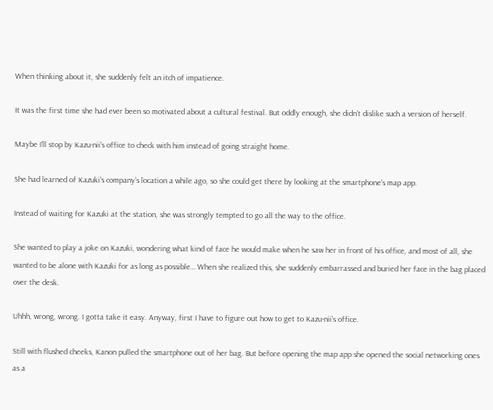When thinking about it, she suddenly felt an itch of impatience.

It was the first time she had ever been so motivated about a cultural festival. But oddly enough, she didn’t dislike such a version of herself.

Maybe I’ll stop by Kazu-nii’s office to check with him instead of going straight home.

She had learned of Kazuki’s company’s location a while ago, so she could get there by looking at the smartphone’s map app.

Instead of waiting for Kazuki at the station, she was strongly tempted to go all the way to the office.

She wanted to play a joke on Kazuki, wondering what kind of face he would make when he saw her in front of his office, and most of all, she wanted to be alone with Kazuki for as long as possible… When she realized this, she suddenly embarrassed and buried her face in the bag placed over the desk.

Uhhh, wrong, wrong. I gotta take it easy. Anyway, first I have to figure out how to get to Kazu-nii’s office.

Still with flushed cheeks, Kanon pulled the smartphone out of her bag. But before opening the map app she opened the social networking ones as a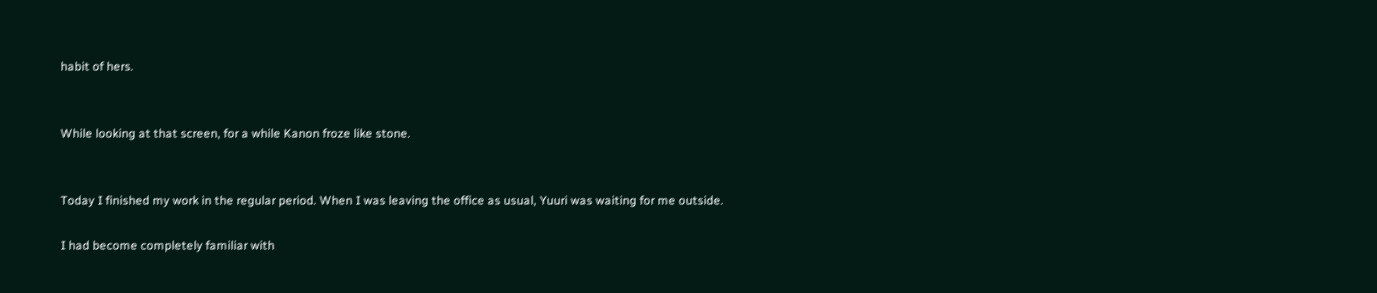habit of hers.


While looking at that screen, for a while Kanon froze like stone.


Today I finished my work in the regular period. When I was leaving the office as usual, Yuuri was waiting for me outside.

I had become completely familiar with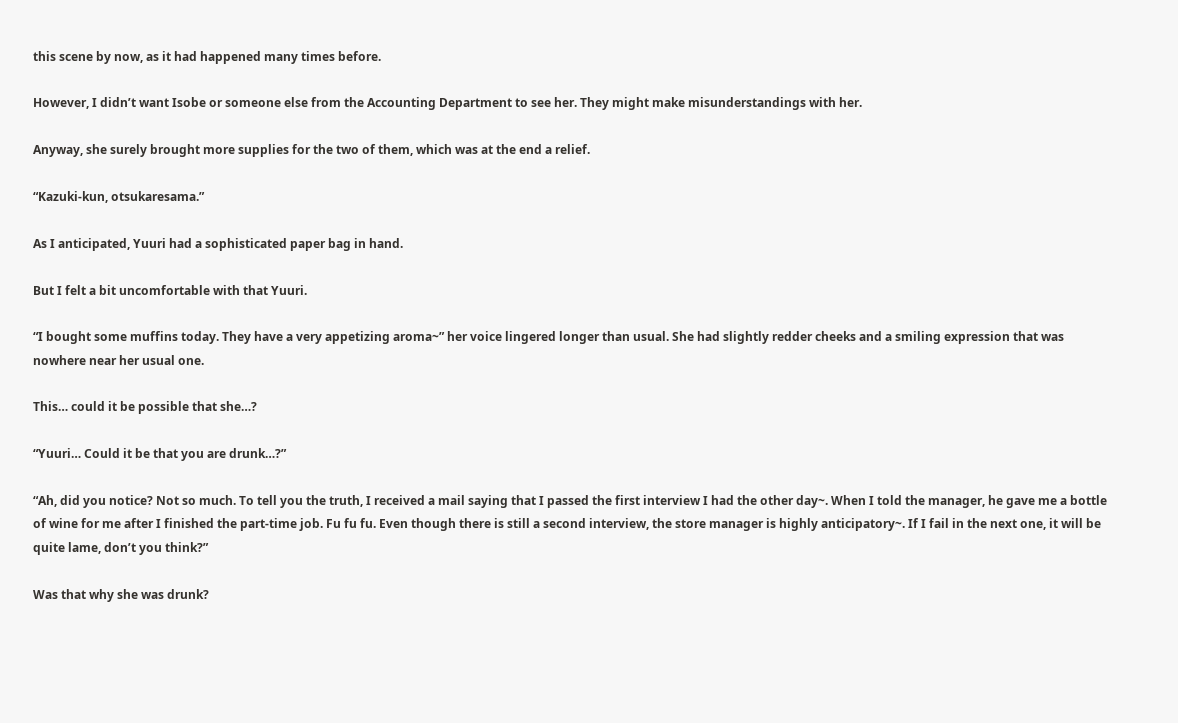this scene by now, as it had happened many times before.

However, I didn’t want Isobe or someone else from the Accounting Department to see her. They might make misunderstandings with her.

Anyway, she surely brought more supplies for the two of them, which was at the end a relief.

“Kazuki-kun, otsukaresama.”

As I anticipated, Yuuri had a sophisticated paper bag in hand.

But I felt a bit uncomfortable with that Yuuri.

“I bought some muffins today. They have a very appetizing aroma~” her voice lingered longer than usual. She had slightly redder cheeks and a smiling expression that was nowhere near her usual one.

This… could it be possible that she…?

“Yuuri… Could it be that you are drunk…?”

“Ah, did you notice? Not so much. To tell you the truth, I received a mail saying that I passed the first interview I had the other day~. When I told the manager, he gave me a bottle of wine for me after I finished the part-time job. Fu fu fu. Even though there is still a second interview, the store manager is highly anticipatory~. If I fail in the next one, it will be quite lame, don’t you think?”

Was that why she was drunk?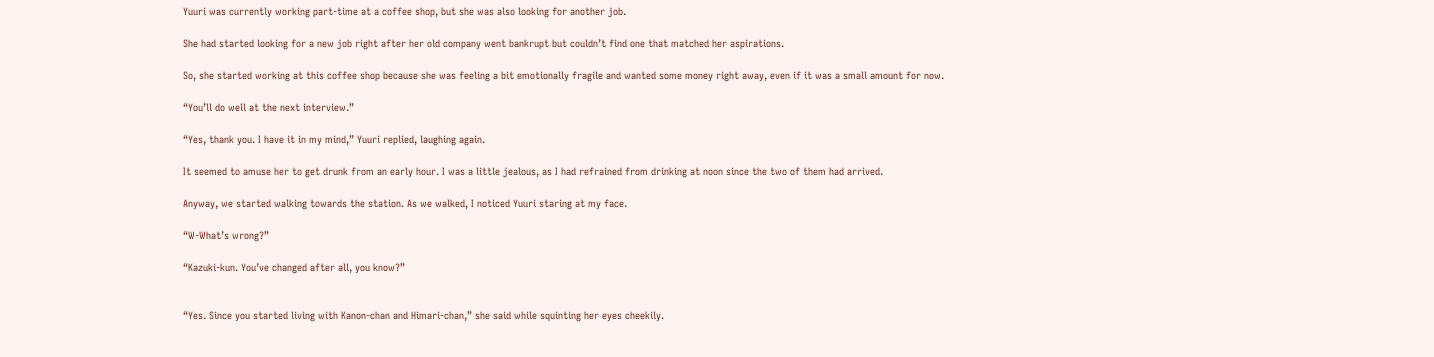Yuuri was currently working part-time at a coffee shop, but she was also looking for another job.

She had started looking for a new job right after her old company went bankrupt but couldn’t find one that matched her aspirations.

So, she started working at this coffee shop because she was feeling a bit emotionally fragile and wanted some money right away, even if it was a small amount for now.

“You’ll do well at the next interview.”

“Yes, thank you. I have it in my mind,” Yuuri replied, laughing again.

It seemed to amuse her to get drunk from an early hour. I was a little jealous, as I had refrained from drinking at noon since the two of them had arrived.

Anyway, we started walking towards the station. As we walked, I noticed Yuuri staring at my face.

“W-What’s wrong?”

“Kazuki-kun. You’ve changed after all, you know?”


“Yes. Since you started living with Kanon-chan and Himari-chan,” she said while squinting her eyes cheekily.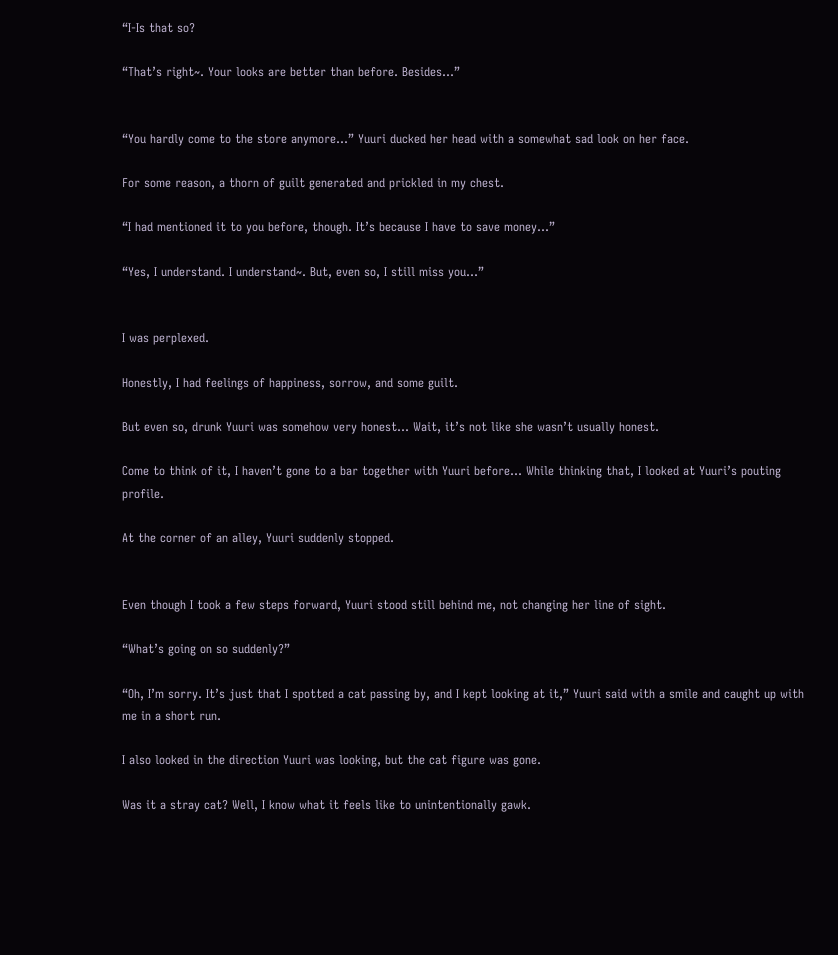“I-Is that so?

“That’s right~. Your looks are better than before. Besides…”


“You hardly come to the store anymore…” Yuuri ducked her head with a somewhat sad look on her face.

For some reason, a thorn of guilt generated and prickled in my chest.

“I had mentioned it to you before, though. It’s because I have to save money…”

“Yes, I understand. I understand~. But, even so, I still miss you…”


I was perplexed.

Honestly, I had feelings of happiness, sorrow, and some guilt.

But even so, drunk Yuuri was somehow very honest… Wait, it’s not like she wasn’t usually honest.

Come to think of it, I haven’t gone to a bar together with Yuuri before… While thinking that, I looked at Yuuri’s pouting profile.

At the corner of an alley, Yuuri suddenly stopped.


Even though I took a few steps forward, Yuuri stood still behind me, not changing her line of sight.

“What’s going on so suddenly?”

“Oh, I’m sorry. It’s just that I spotted a cat passing by, and I kept looking at it,” Yuuri said with a smile and caught up with me in a short run.

I also looked in the direction Yuuri was looking, but the cat figure was gone.

Was it a stray cat? Well, I know what it feels like to unintentionally gawk.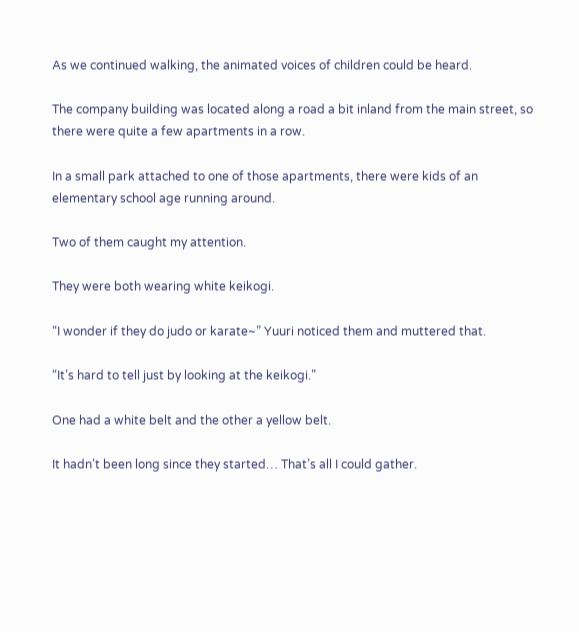As we continued walking, the animated voices of children could be heard.

The company building was located along a road a bit inland from the main street, so there were quite a few apartments in a row.

In a small park attached to one of those apartments, there were kids of an elementary school age running around.

Two of them caught my attention.

They were both wearing white keikogi.

“I wonder if they do judo or karate~” Yuuri noticed them and muttered that.

“It’s hard to tell just by looking at the keikogi.”

One had a white belt and the other a yellow belt.

It hadn’t been long since they started… That’s all I could gather.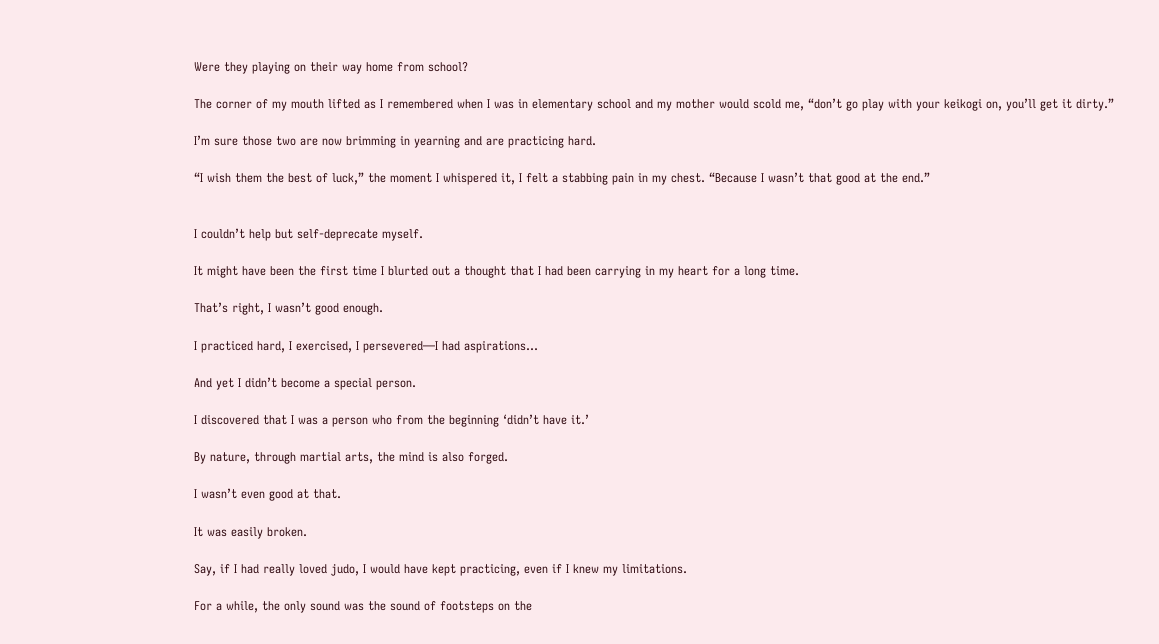Were they playing on their way home from school?

The corner of my mouth lifted as I remembered when I was in elementary school and my mother would scold me, “don’t go play with your keikogi on, you’ll get it dirty.”

I’m sure those two are now brimming in yearning and are practicing hard.

“I wish them the best of luck,” the moment I whispered it, I felt a stabbing pain in my chest. “Because I wasn’t that good at the end.”


I couldn’t help but self-deprecate myself.

It might have been the first time I blurted out a thought that I had been carrying in my heart for a long time.

That’s right, I wasn’t good enough.

I practiced hard, I exercised, I persevered—I had aspirations…

And yet I didn’t become a special person.

I discovered that I was a person who from the beginning ‘didn’t have it.’

By nature, through martial arts, the mind is also forged.

I wasn’t even good at that.

It was easily broken.

Say, if I had really loved judo, I would have kept practicing, even if I knew my limitations.

For a while, the only sound was the sound of footsteps on the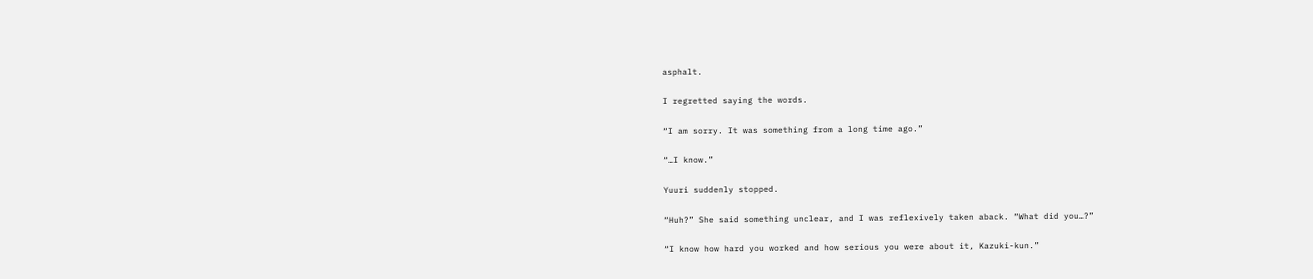asphalt.

I regretted saying the words.

“I am sorry. It was something from a long time ago.”

“…I know.”

Yuuri suddenly stopped.

“Huh?” She said something unclear, and I was reflexively taken aback. “What did you…?”

“I know how hard you worked and how serious you were about it, Kazuki-kun.”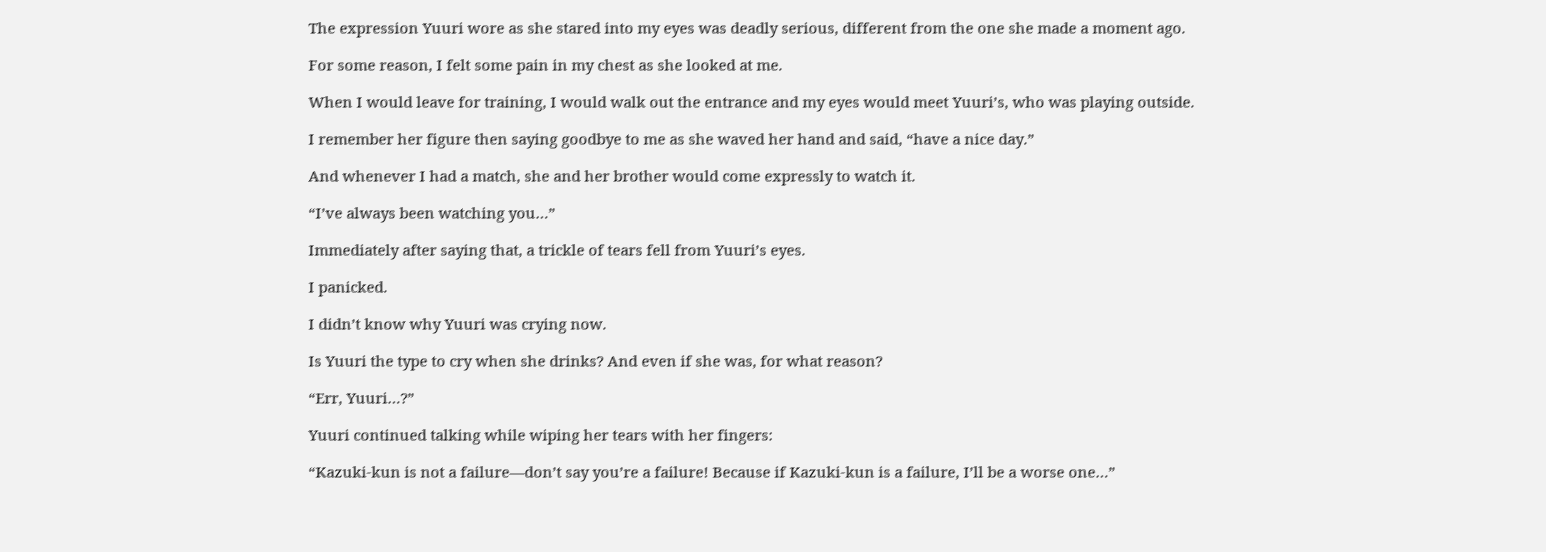The expression Yuuri wore as she stared into my eyes was deadly serious, different from the one she made a moment ago.

For some reason, I felt some pain in my chest as she looked at me.

When I would leave for training, I would walk out the entrance and my eyes would meet Yuuri’s, who was playing outside.

I remember her figure then saying goodbye to me as she waved her hand and said, “have a nice day.”

And whenever I had a match, she and her brother would come expressly to watch it.

“I’ve always been watching you…”

Immediately after saying that, a trickle of tears fell from Yuuri’s eyes.

I panicked.

I didn’t know why Yuuri was crying now.

Is Yuuri the type to cry when she drinks? And even if she was, for what reason?

“Err, Yuuri…?”

Yuuri continued talking while wiping her tears with her fingers:

“Kazuki-kun is not a failure—don’t say you’re a failure! Because if Kazuki-kun is a failure, I’ll be a worse one…”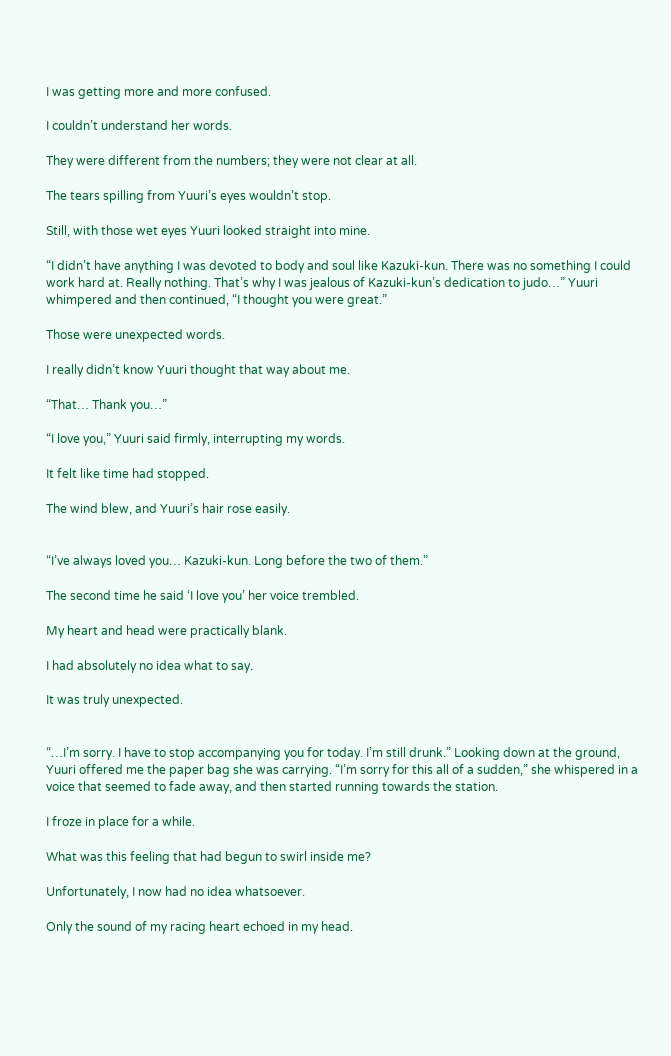I was getting more and more confused.

I couldn’t understand her words.

They were different from the numbers; they were not clear at all.

The tears spilling from Yuuri’s eyes wouldn’t stop.

Still, with those wet eyes Yuuri looked straight into mine.

“I didn’t have anything I was devoted to body and soul like Kazuki-kun. There was no something I could work hard at. Really nothing. That’s why I was jealous of Kazuki-kun’s dedication to judo…” Yuuri whimpered and then continued, “I thought you were great.”

Those were unexpected words.

I really didn’t know Yuuri thought that way about me.

“That… Thank you…”

“I love you,” Yuuri said firmly, interrupting my words.

It felt like time had stopped.

The wind blew, and Yuuri’s hair rose easily.


“I’ve always loved you… Kazuki-kun. Long before the two of them.”

The second time he said ‘I love you’ her voice trembled.

My heart and head were practically blank.

I had absolutely no idea what to say.

It was truly unexpected.


“…I’m sorry. I have to stop accompanying you for today. I’m still drunk.” Looking down at the ground, Yuuri offered me the paper bag she was carrying. “I’m sorry for this all of a sudden,” she whispered in a voice that seemed to fade away, and then started running towards the station.

I froze in place for a while.

What was this feeling that had begun to swirl inside me?

Unfortunately, I now had no idea whatsoever.

Only the sound of my racing heart echoed in my head.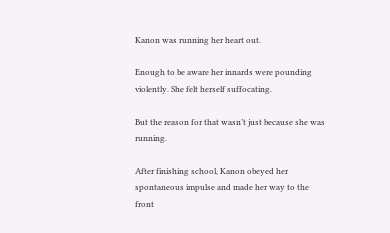Kanon was running her heart out.

Enough to be aware her innards were pounding violently. She felt herself suffocating.

But the reason for that wasn’t just because she was running.

After finishing school, Kanon obeyed her spontaneous impulse and made her way to the front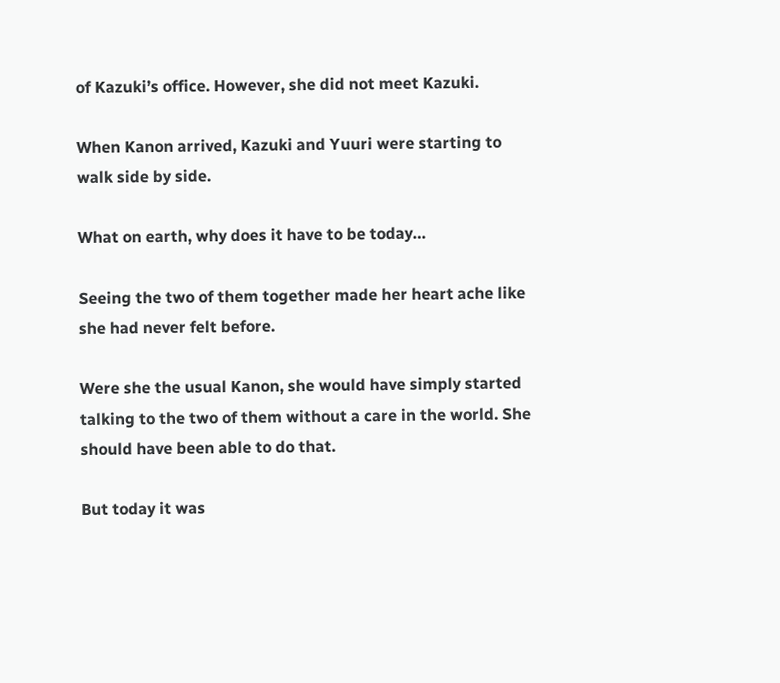of Kazuki’s office. However, she did not meet Kazuki.

When Kanon arrived, Kazuki and Yuuri were starting to walk side by side.

What on earth, why does it have to be today…

Seeing the two of them together made her heart ache like she had never felt before.

Were she the usual Kanon, she would have simply started talking to the two of them without a care in the world. She should have been able to do that.

But today it was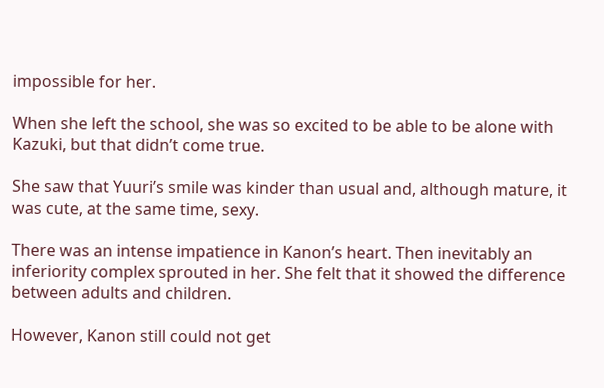impossible for her.

When she left the school, she was so excited to be able to be alone with Kazuki, but that didn’t come true.

She saw that Yuuri’s smile was kinder than usual and, although mature, it was cute, at the same time, sexy.

There was an intense impatience in Kanon’s heart. Then inevitably an inferiority complex sprouted in her. She felt that it showed the difference between adults and children.

However, Kanon still could not get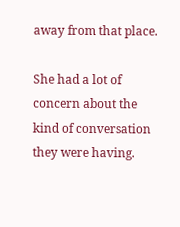away from that place.

She had a lot of concern about the kind of conversation they were having.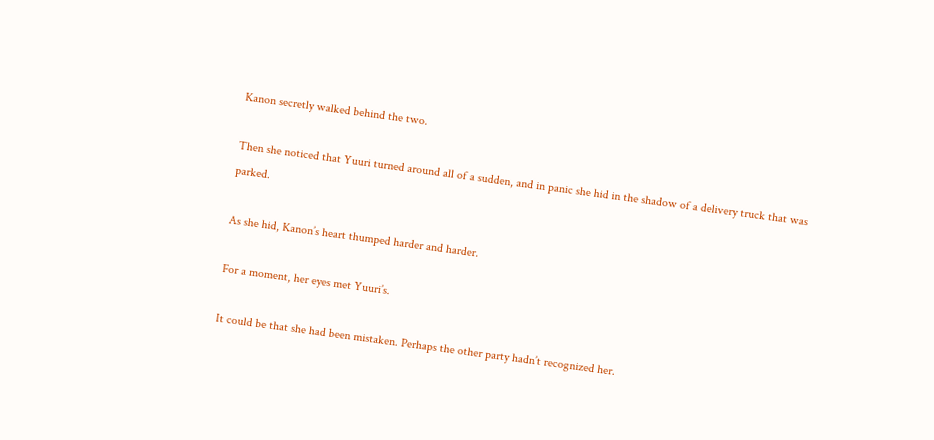Kanon secretly walked behind the two.

Then she noticed that Yuuri turned around all of a sudden, and in panic she hid in the shadow of a delivery truck that was parked.

As she hid, Kanon’s heart thumped harder and harder.

For a moment, her eyes met Yuuri’s.

It could be that she had been mistaken. Perhaps the other party hadn’t recognized her.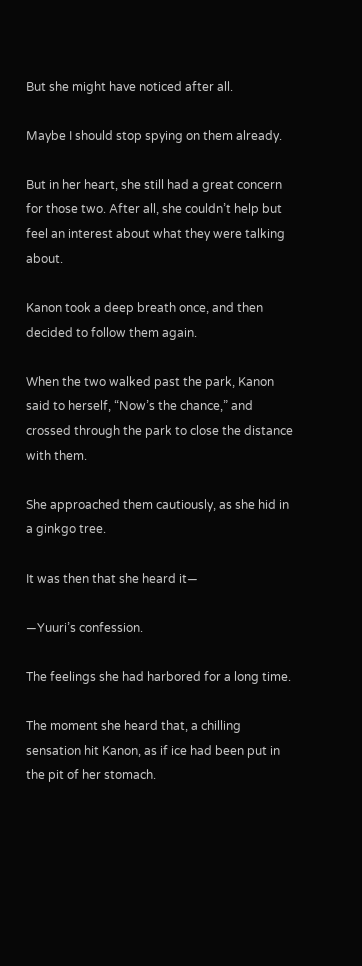But she might have noticed after all.

Maybe I should stop spying on them already.

But in her heart, she still had a great concern for those two. After all, she couldn’t help but feel an interest about what they were talking about.

Kanon took a deep breath once, and then decided to follow them again.

When the two walked past the park, Kanon said to herself, “Now’s the chance,” and crossed through the park to close the distance with them.

She approached them cautiously, as she hid in a ginkgo tree.

It was then that she heard it—

—Yuuri’s confession.

The feelings she had harbored for a long time.

The moment she heard that, a chilling sensation hit Kanon, as if ice had been put in the pit of her stomach.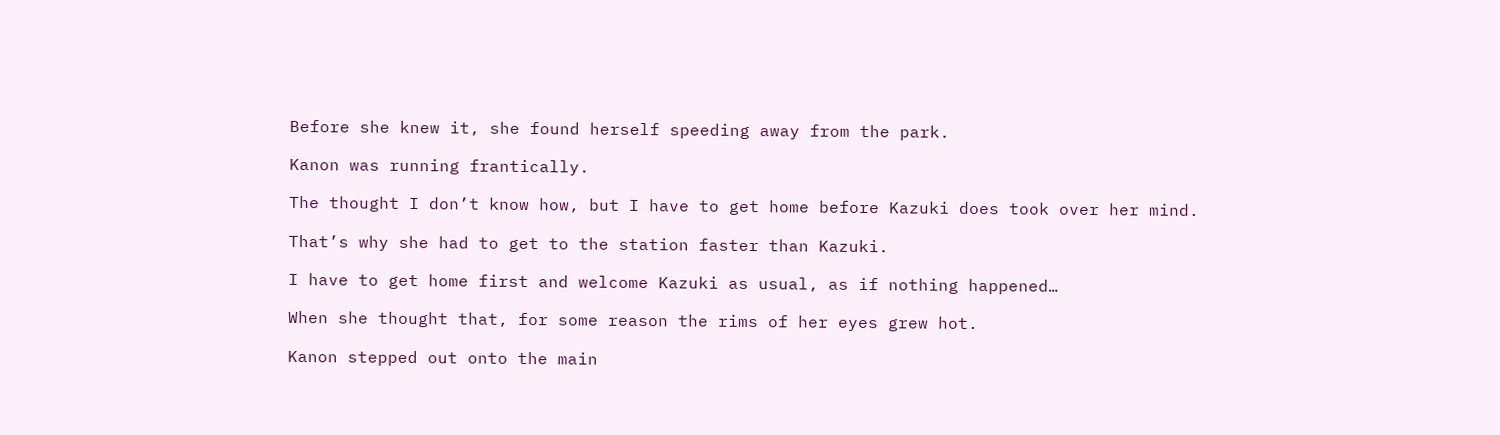Before she knew it, she found herself speeding away from the park.

Kanon was running frantically.

The thought I don’t know how, but I have to get home before Kazuki does took over her mind.

That’s why she had to get to the station faster than Kazuki.

I have to get home first and welcome Kazuki as usual, as if nothing happened…

When she thought that, for some reason the rims of her eyes grew hot.

Kanon stepped out onto the main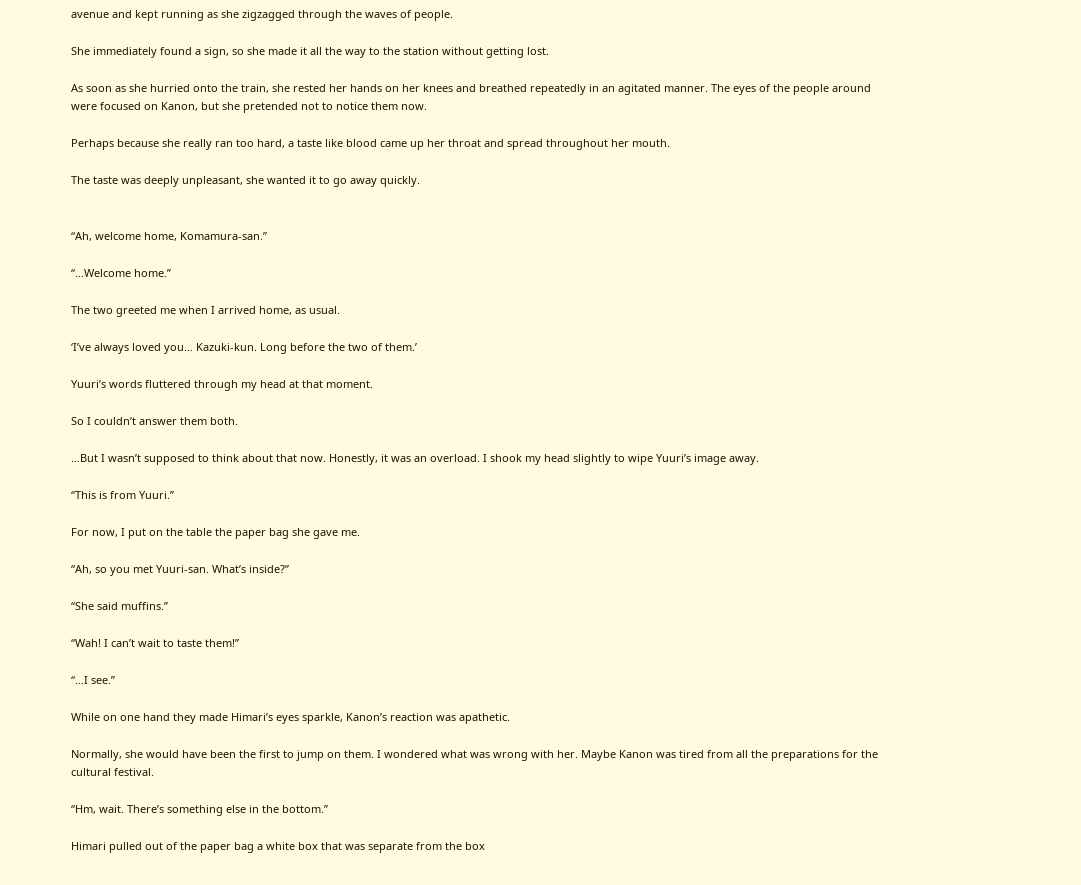avenue and kept running as she zigzagged through the waves of people.

She immediately found a sign, so she made it all the way to the station without getting lost.

As soon as she hurried onto the train, she rested her hands on her knees and breathed repeatedly in an agitated manner. The eyes of the people around were focused on Kanon, but she pretended not to notice them now.

Perhaps because she really ran too hard, a taste like blood came up her throat and spread throughout her mouth.

The taste was deeply unpleasant, she wanted it to go away quickly.


“Ah, welcome home, Komamura-san.”

“…Welcome home.”

The two greeted me when I arrived home, as usual.

‘I’ve always loved you… Kazuki-kun. Long before the two of them.’

Yuuri’s words fluttered through my head at that moment.

So I couldn’t answer them both.

…But I wasn’t supposed to think about that now. Honestly, it was an overload. I shook my head slightly to wipe Yuuri’s image away.

“This is from Yuuri.”

For now, I put on the table the paper bag she gave me.

“Ah, so you met Yuuri-san. What’s inside?”

“She said muffins.”

“Wah! I can’t wait to taste them!”

“…I see.”

While on one hand they made Himari’s eyes sparkle, Kanon’s reaction was apathetic.

Normally, she would have been the first to jump on them. I wondered what was wrong with her. Maybe Kanon was tired from all the preparations for the cultural festival.

“Hm, wait. There’s something else in the bottom.”

Himari pulled out of the paper bag a white box that was separate from the box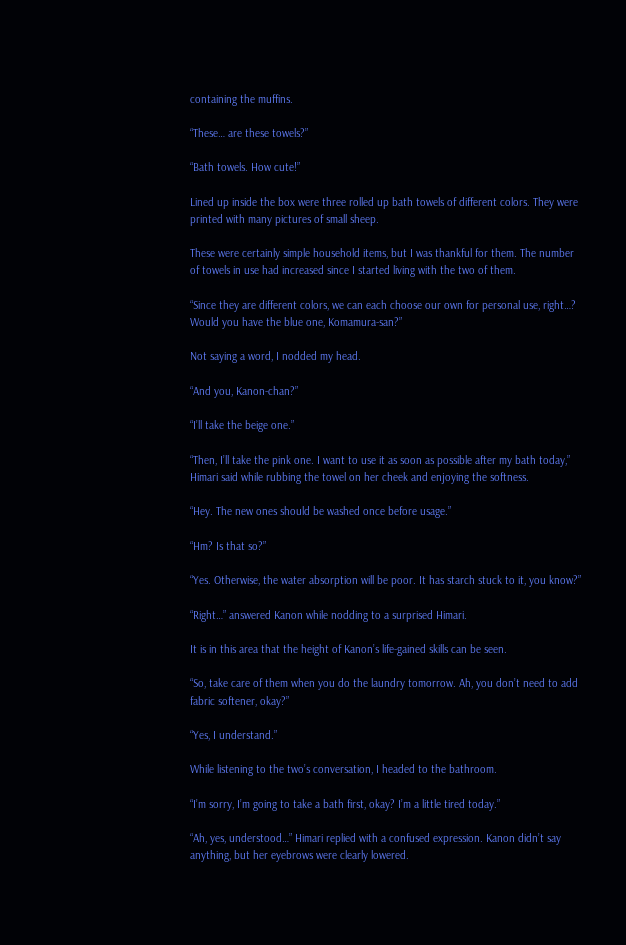containing the muffins.

“These… are these towels?”

“Bath towels. How cute!”

Lined up inside the box were three rolled up bath towels of different colors. They were printed with many pictures of small sheep.

These were certainly simple household items, but I was thankful for them. The number of towels in use had increased since I started living with the two of them.

“Since they are different colors, we can each choose our own for personal use, right…? Would you have the blue one, Komamura-san?”

Not saying a word, I nodded my head.

“And you, Kanon-chan?”

“I’ll take the beige one.”

“Then, I’ll take the pink one. I want to use it as soon as possible after my bath today,” Himari said while rubbing the towel on her cheek and enjoying the softness.

“Hey. The new ones should be washed once before usage.”

“Hm? Is that so?”

“Yes. Otherwise, the water absorption will be poor. It has starch stuck to it, you know?”

“Right…” answered Kanon while nodding to a surprised Himari.

It is in this area that the height of Kanon’s life-gained skills can be seen.

“So, take care of them when you do the laundry tomorrow. Ah, you don’t need to add fabric softener, okay?”

“Yes, I understand.”

While listening to the two’s conversation, I headed to the bathroom.

“I’m sorry, I’m going to take a bath first, okay? I’m a little tired today.”

“Ah, yes, understood…” Himari replied with a confused expression. Kanon didn’t say anything, but her eyebrows were clearly lowered.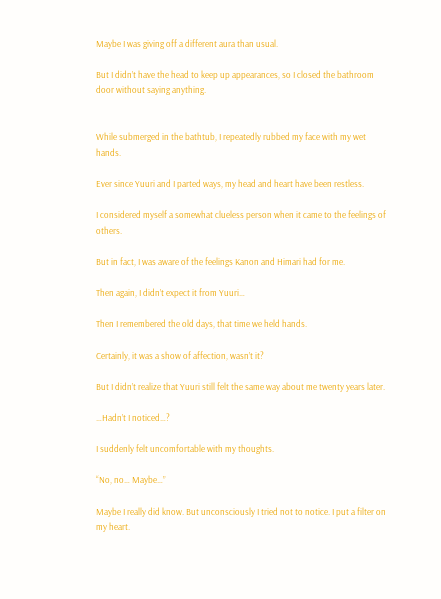Maybe I was giving off a different aura than usual.

But I didn’t have the head to keep up appearances, so I closed the bathroom door without saying anything.


While submerged in the bathtub, I repeatedly rubbed my face with my wet hands.

Ever since Yuuri and I parted ways, my head and heart have been restless.

I considered myself a somewhat clueless person when it came to the feelings of others.

But in fact, I was aware of the feelings Kanon and Himari had for me.

Then again, I didn’t expect it from Yuuri…

Then I remembered the old days, that time we held hands.

Certainly, it was a show of affection, wasn’t it?

But I didn’t realize that Yuuri still felt the same way about me twenty years later.

…Hadn’t I noticed…?

I suddenly felt uncomfortable with my thoughts.

“No, no… Maybe…”

Maybe I really did know. But unconsciously I tried not to notice. I put a filter on my heart.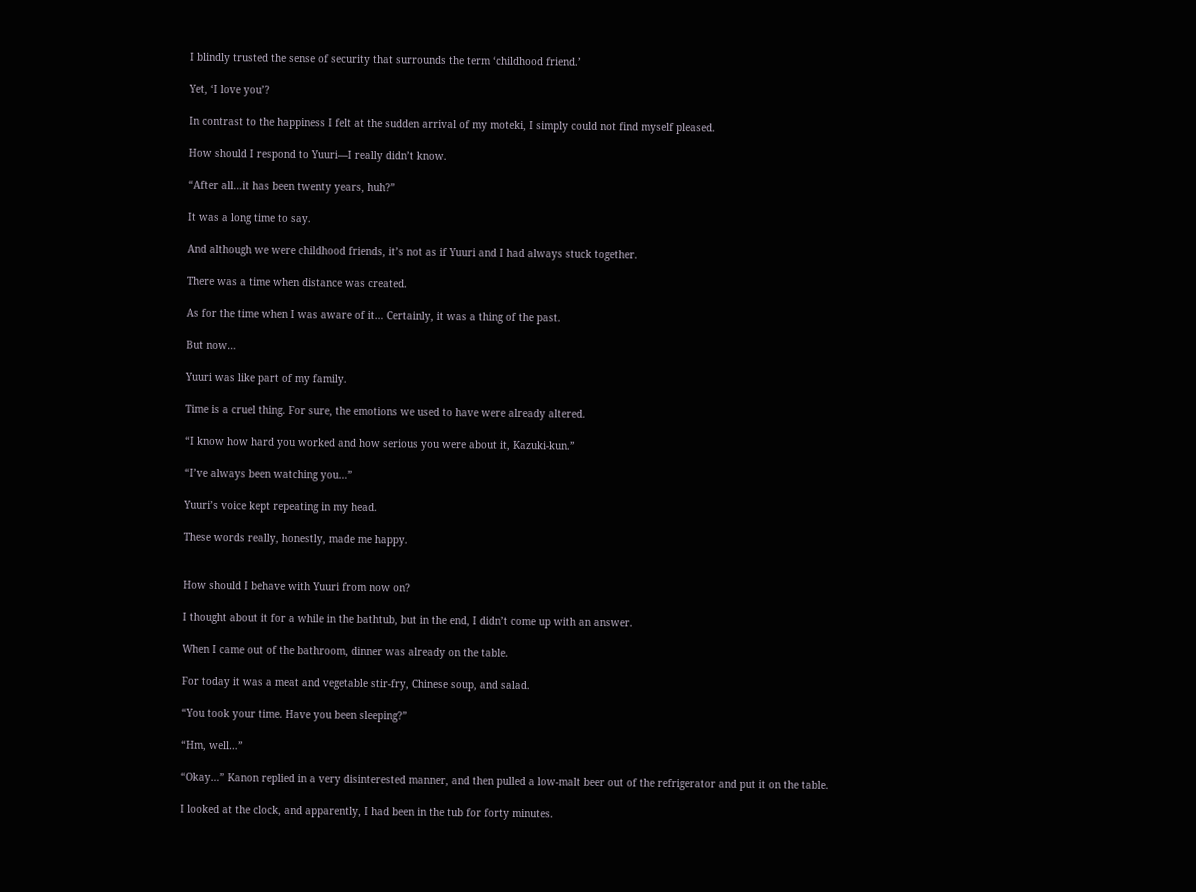I blindly trusted the sense of security that surrounds the term ‘childhood friend.’

Yet, ‘I love you’?

In contrast to the happiness I felt at the sudden arrival of my moteki, I simply could not find myself pleased.

How should I respond to Yuuri—I really didn’t know.

“After all…it has been twenty years, huh?”

It was a long time to say.

And although we were childhood friends, it’s not as if Yuuri and I had always stuck together.

There was a time when distance was created.

As for the time when I was aware of it… Certainly, it was a thing of the past.

But now…

Yuuri was like part of my family.

Time is a cruel thing. For sure, the emotions we used to have were already altered.

“I know how hard you worked and how serious you were about it, Kazuki-kun.”

“I’ve always been watching you…”

Yuuri’s voice kept repeating in my head.

These words really, honestly, made me happy.


How should I behave with Yuuri from now on?

I thought about it for a while in the bathtub, but in the end, I didn’t come up with an answer.

When I came out of the bathroom, dinner was already on the table.

For today it was a meat and vegetable stir-fry, Chinese soup, and salad.

“You took your time. Have you been sleeping?”

“Hm, well…”

“Okay…” Kanon replied in a very disinterested manner, and then pulled a low-malt beer out of the refrigerator and put it on the table.

I looked at the clock, and apparently, I had been in the tub for forty minutes.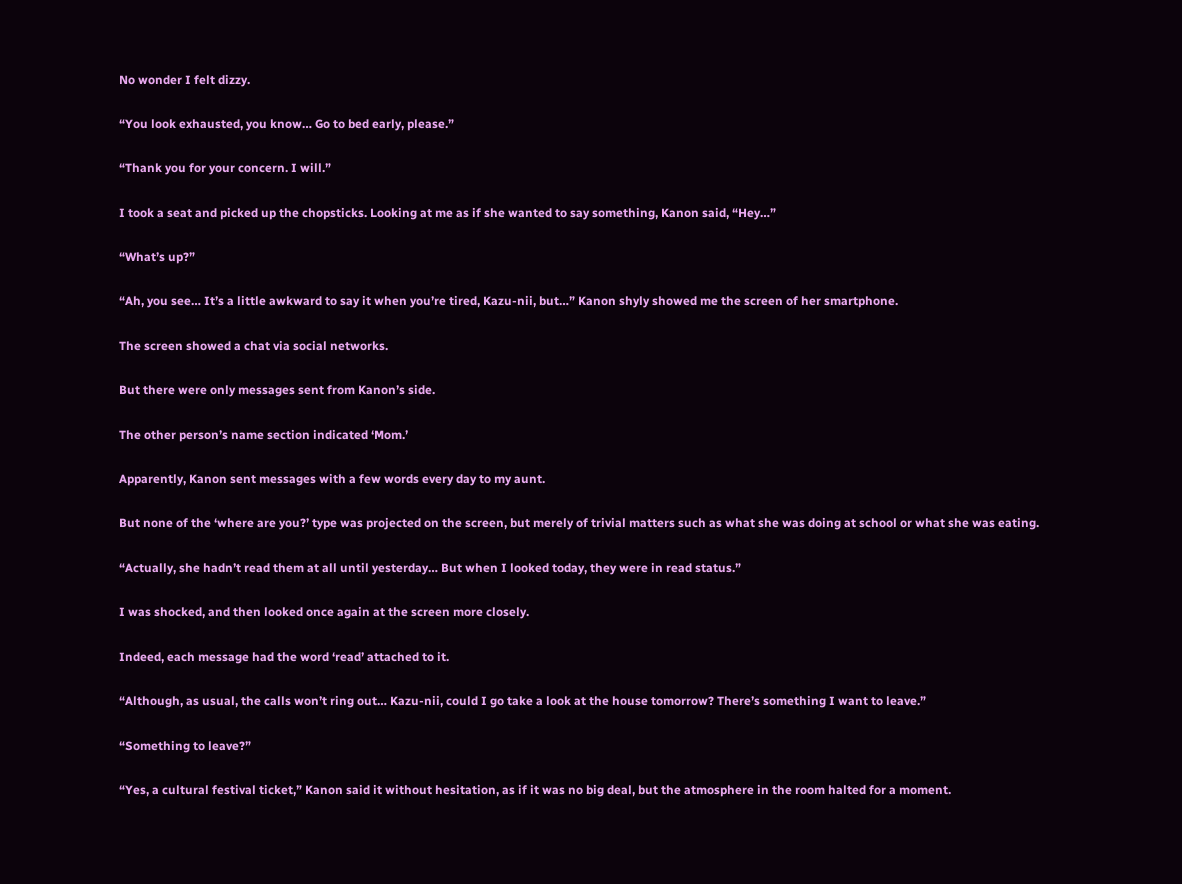No wonder I felt dizzy.

“You look exhausted, you know… Go to bed early, please.”

“Thank you for your concern. I will.”

I took a seat and picked up the chopsticks. Looking at me as if she wanted to say something, Kanon said, “Hey…”

“What’s up?”

“Ah, you see… It’s a little awkward to say it when you’re tired, Kazu-nii, but…” Kanon shyly showed me the screen of her smartphone.

The screen showed a chat via social networks.

But there were only messages sent from Kanon’s side.

The other person’s name section indicated ‘Mom.’

Apparently, Kanon sent messages with a few words every day to my aunt.

But none of the ‘where are you?’ type was projected on the screen, but merely of trivial matters such as what she was doing at school or what she was eating.

“Actually, she hadn’t read them at all until yesterday… But when I looked today, they were in read status.”

I was shocked, and then looked once again at the screen more closely.

Indeed, each message had the word ‘read’ attached to it.

“Although, as usual, the calls won’t ring out… Kazu-nii, could I go take a look at the house tomorrow? There’s something I want to leave.”

“Something to leave?”

“Yes, a cultural festival ticket,” Kanon said it without hesitation, as if it was no big deal, but the atmosphere in the room halted for a moment.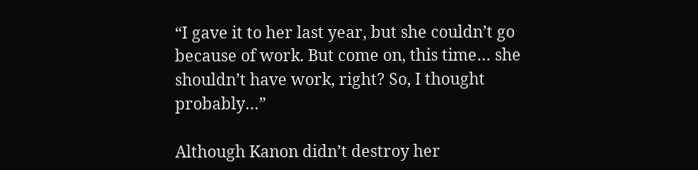“I gave it to her last year, but she couldn’t go because of work. But come on, this time… she shouldn’t have work, right? So, I thought probably…”

Although Kanon didn’t destroy her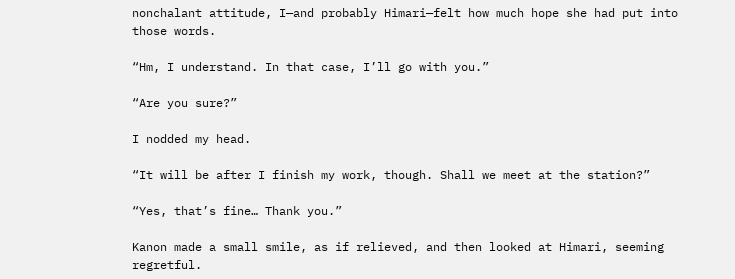nonchalant attitude, I—and probably Himari—felt how much hope she had put into those words.

“Hm, I understand. In that case, I’ll go with you.”

“Are you sure?”

I nodded my head.

“It will be after I finish my work, though. Shall we meet at the station?”

“Yes, that’s fine… Thank you.”

Kanon made a small smile, as if relieved, and then looked at Himari, seeming regretful.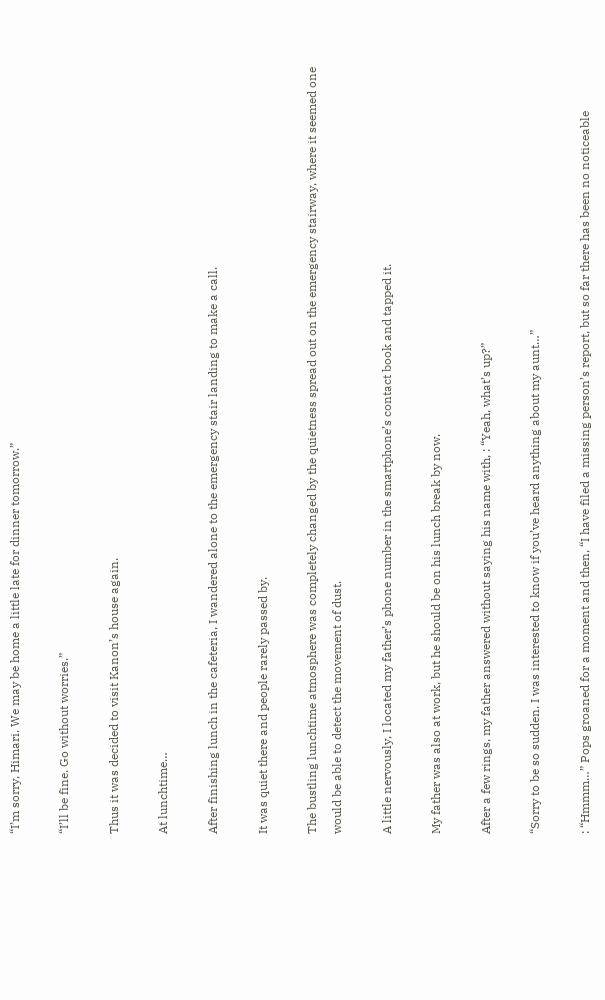“I’m sorry, Himari. We may be home a little late for dinner tomorrow.”

“I’ll be fine. Go without worries.”

Thus it was decided to visit Kanon’s house again.

At lunchtime…

After finishing lunch in the cafeteria, I wandered alone to the emergency stair landing to make a call.

It was quiet there and people rarely passed by.

The bustling lunchtime atmosphere was completely changed by the quietness spread out on the emergency stairway, where it seemed one would be able to detect the movement of dust.

A little nervously, I located my father’s phone number in the smartphone’s contact book and tapped it.

My father was also at work, but he should be on his lunch break by now.

After a few rings, my father answered without saying his name with, : “Yeah, what’s up?”

“Sorry to be so sudden. I was interested to know if you’ve heard anything about my aunt…”

: “Hmmm…” Pops groaned for a moment and then, “I have filed a missing person’s report, but so far there has been no noticeable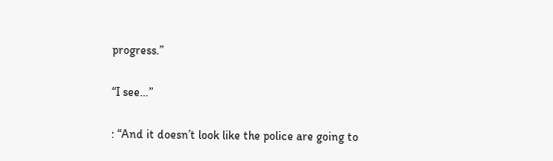progress.”

“I see…”

: “And it doesn’t look like the police are going to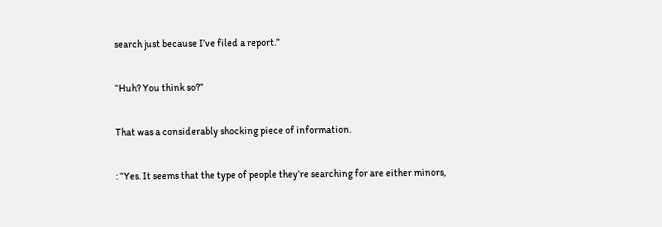search just because I’ve filed a report.”

“Huh? You think so?”

That was a considerably shocking piece of information.

: “Yes. It seems that the type of people they’re searching for are either minors,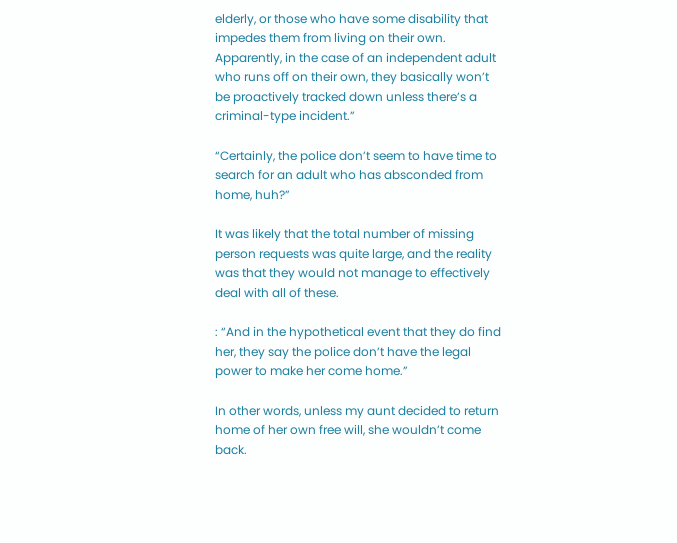elderly, or those who have some disability that impedes them from living on their own. Apparently, in the case of an independent adult who runs off on their own, they basically won’t be proactively tracked down unless there’s a criminal-type incident.”

“Certainly, the police don’t seem to have time to search for an adult who has absconded from home, huh?”

It was likely that the total number of missing person requests was quite large, and the reality was that they would not manage to effectively deal with all of these.

: “And in the hypothetical event that they do find her, they say the police don’t have the legal power to make her come home.”

In other words, unless my aunt decided to return home of her own free will, she wouldn’t come back.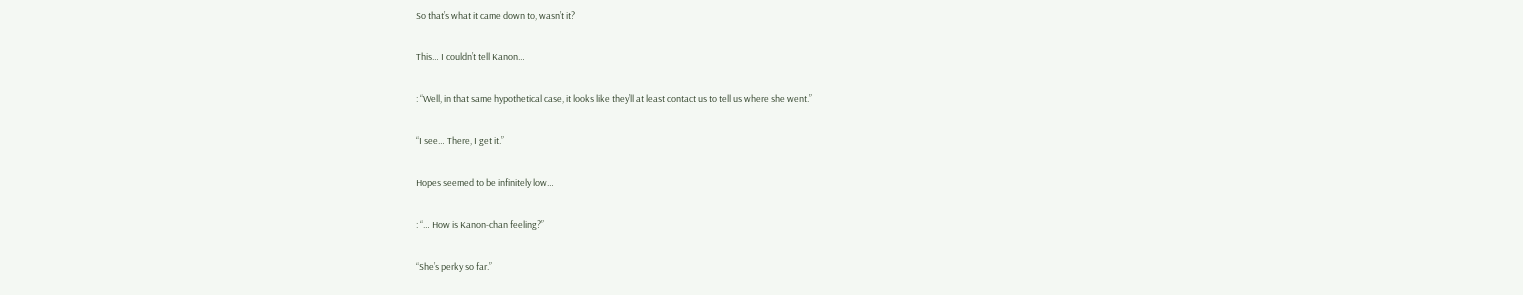So that’s what it came down to, wasn’t it?

This… I couldn’t tell Kanon…

: “Well, in that same hypothetical case, it looks like they’ll at least contact us to tell us where she went.”

“I see… There, I get it.”

Hopes seemed to be infinitely low…

: “… How is Kanon-chan feeling?”

“She’s perky so far.”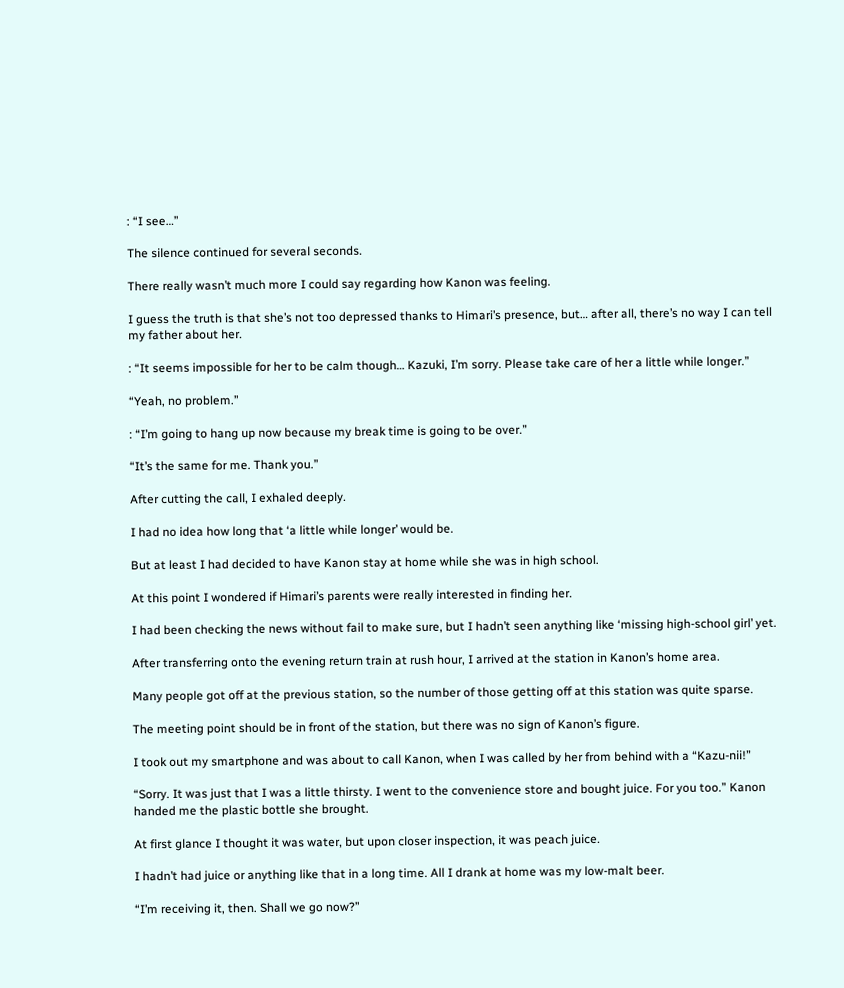: “I see…”

The silence continued for several seconds.

There really wasn’t much more I could say regarding how Kanon was feeling.

I guess the truth is that she’s not too depressed thanks to Himari’s presence, but… after all, there’s no way I can tell my father about her.

: “It seems impossible for her to be calm though… Kazuki, I’m sorry. Please take care of her a little while longer.”

“Yeah, no problem.”

: “I’m going to hang up now because my break time is going to be over.”

“It’s the same for me. Thank you.”

After cutting the call, I exhaled deeply.

I had no idea how long that ‘a little while longer’ would be.

But at least I had decided to have Kanon stay at home while she was in high school.

At this point I wondered if Himari’s parents were really interested in finding her.

I had been checking the news without fail to make sure, but I hadn’t seen anything like ‘missing high-school girl’ yet.

After transferring onto the evening return train at rush hour, I arrived at the station in Kanon’s home area.

Many people got off at the previous station, so the number of those getting off at this station was quite sparse.

The meeting point should be in front of the station, but there was no sign of Kanon’s figure.

I took out my smartphone and was about to call Kanon, when I was called by her from behind with a “Kazu-nii!”

“Sorry. It was just that I was a little thirsty. I went to the convenience store and bought juice. For you too.” Kanon handed me the plastic bottle she brought.

At first glance I thought it was water, but upon closer inspection, it was peach juice.

I hadn’t had juice or anything like that in a long time. All I drank at home was my low-malt beer.

“I’m receiving it, then. Shall we go now?”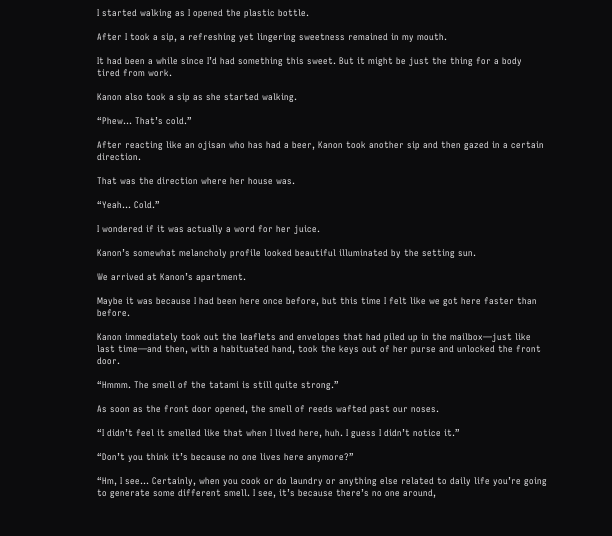I started walking as I opened the plastic bottle.

After I took a sip, a refreshing yet lingering sweetness remained in my mouth.

It had been a while since I’d had something this sweet. But it might be just the thing for a body tired from work.

Kanon also took a sip as she started walking.

“Phew… That’s cold.”

After reacting like an ojisan who has had a beer, Kanon took another sip and then gazed in a certain direction.

That was the direction where her house was.

“Yeah… Cold.”

I wondered if it was actually a word for her juice.

Kanon’s somewhat melancholy profile looked beautiful illuminated by the setting sun.

We arrived at Kanon’s apartment.

Maybe it was because I had been here once before, but this time I felt like we got here faster than before.

Kanon immediately took out the leaflets and envelopes that had piled up in the mailbox—just like last time—and then, with a habituated hand, took the keys out of her purse and unlocked the front door.

“Hmmm. The smell of the tatami is still quite strong.”

As soon as the front door opened, the smell of reeds wafted past our noses.

“I didn’t feel it smelled like that when I lived here, huh. I guess I didn’t notice it.”

“Don’t you think it’s because no one lives here anymore?”

“Hm, I see… Certainly, when you cook or do laundry or anything else related to daily life you’re going to generate some different smell. I see, it’s because there’s no one around,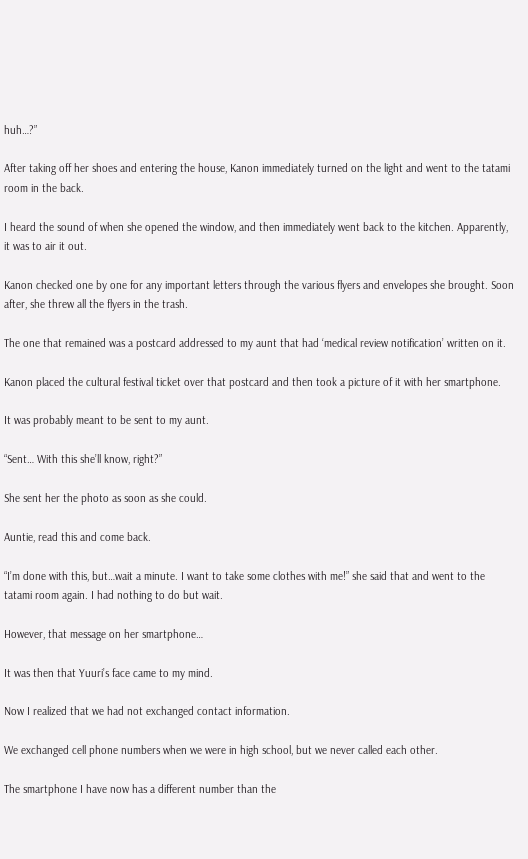huh…?”

After taking off her shoes and entering the house, Kanon immediately turned on the light and went to the tatami room in the back.

I heard the sound of when she opened the window, and then immediately went back to the kitchen. Apparently, it was to air it out.

Kanon checked one by one for any important letters through the various flyers and envelopes she brought. Soon after, she threw all the flyers in the trash.

The one that remained was a postcard addressed to my aunt that had ‘medical review notification’ written on it.

Kanon placed the cultural festival ticket over that postcard and then took a picture of it with her smartphone.

It was probably meant to be sent to my aunt.

“Sent… With this she’ll know, right?”

She sent her the photo as soon as she could.

Auntie, read this and come back.

“I’m done with this, but…wait a minute. I want to take some clothes with me!” she said that and went to the tatami room again. I had nothing to do but wait.

However, that message on her smartphone…

It was then that Yuuri’s face came to my mind.

Now I realized that we had not exchanged contact information.

We exchanged cell phone numbers when we were in high school, but we never called each other.

The smartphone I have now has a different number than the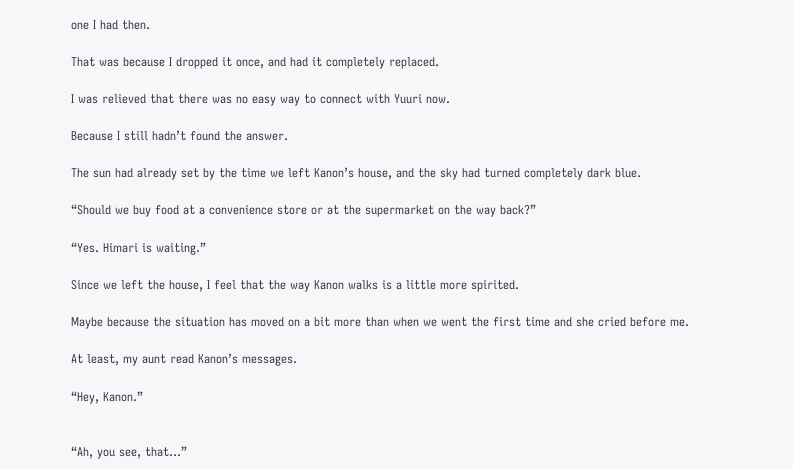one I had then.

That was because I dropped it once, and had it completely replaced.

I was relieved that there was no easy way to connect with Yuuri now.

Because I still hadn’t found the answer.

The sun had already set by the time we left Kanon’s house, and the sky had turned completely dark blue.

“Should we buy food at a convenience store or at the supermarket on the way back?”

“Yes. Himari is waiting.”

Since we left the house, I feel that the way Kanon walks is a little more spirited.

Maybe because the situation has moved on a bit more than when we went the first time and she cried before me.

At least, my aunt read Kanon’s messages.

“Hey, Kanon.”


“Ah, you see, that…”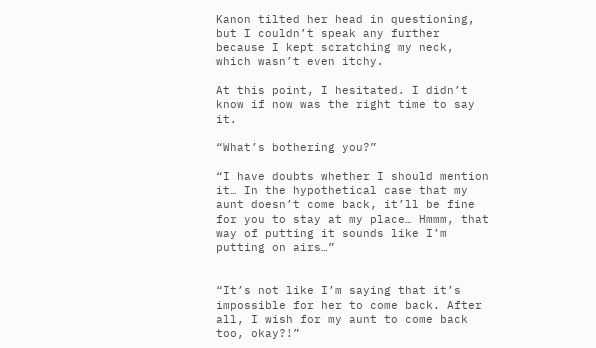Kanon tilted her head in questioning, but I couldn’t speak any further because I kept scratching my neck, which wasn’t even itchy.

At this point, I hesitated. I didn’t know if now was the right time to say it.

“What’s bothering you?”

“I have doubts whether I should mention it… In the hypothetical case that my aunt doesn’t come back, it’ll be fine for you to stay at my place… Hmmm, that way of putting it sounds like I’m putting on airs…”


“It’s not like I’m saying that it’s impossible for her to come back. After all, I wish for my aunt to come back too, okay?!”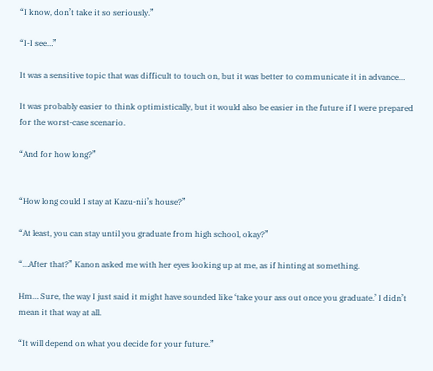“I know, don’t take it so seriously.”

“I-I see…”

It was a sensitive topic that was difficult to touch on, but it was better to communicate it in advance…

It was probably easier to think optimistically, but it would also be easier in the future if I were prepared for the worst-case scenario.

“And for how long?”


“How long could I stay at Kazu-nii’s house?”

“At least, you can stay until you graduate from high school, okay?”

“…After that?” Kanon asked me with her eyes looking up at me, as if hinting at something.

Hm… Sure, the way I just said it might have sounded like ‘take your ass out once you graduate.’ I didn’t mean it that way at all.

“It will depend on what you decide for your future.”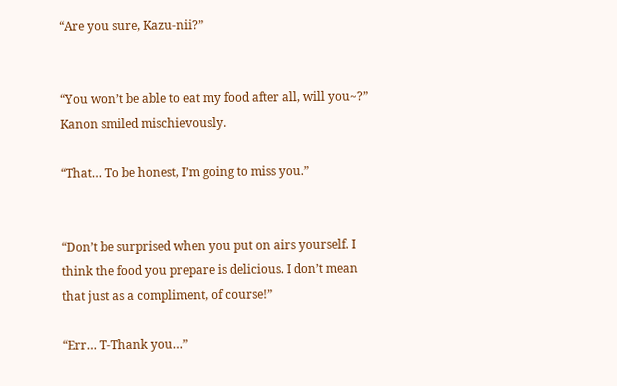“Are you sure, Kazu-nii?”


“You won’t be able to eat my food after all, will you~?” Kanon smiled mischievously.

“That… To be honest, I’m going to miss you.”


“Don’t be surprised when you put on airs yourself. I think the food you prepare is delicious. I don’t mean that just as a compliment, of course!”

“Err… T-Thank you…”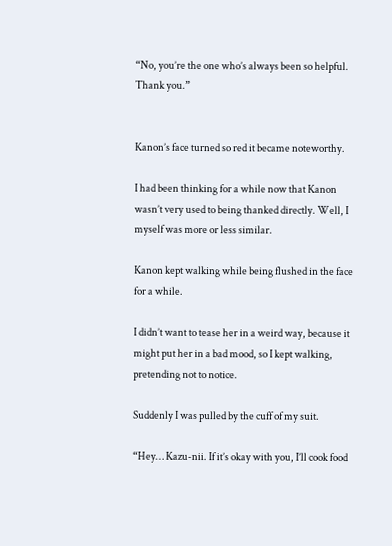“No, you’re the one who’s always been so helpful. Thank you.”


Kanon’s face turned so red it became noteworthy.

I had been thinking for a while now that Kanon wasn’t very used to being thanked directly. Well, I myself was more or less similar.

Kanon kept walking while being flushed in the face for a while.

I didn’t want to tease her in a weird way, because it might put her in a bad mood, so I kept walking, pretending not to notice.

Suddenly I was pulled by the cuff of my suit.

“Hey… Kazu-nii. If it’s okay with you, I’ll cook food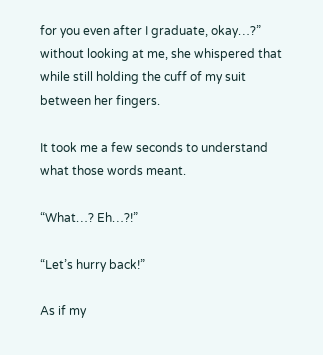for you even after I graduate, okay…?” without looking at me, she whispered that while still holding the cuff of my suit between her fingers.

It took me a few seconds to understand what those words meant.

“What…? Eh…?!”

“Let’s hurry back!”

As if my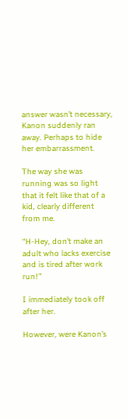answer wasn’t necessary, Kanon suddenly ran away. Perhaps to hide her embarrassment.

The way she was running was so light that it felt like that of a kid, clearly different from me.

“H-Hey, don’t make an adult who lacks exercise and is tired after work run!”

I immediately took off after her.

However, were Kanon’s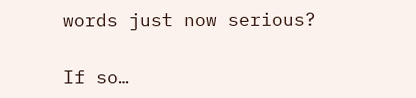words just now serious?

If so…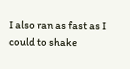I also ran as fast as I could to shake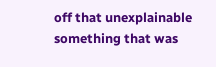off that unexplainable something that was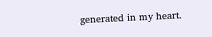generated in my heart.